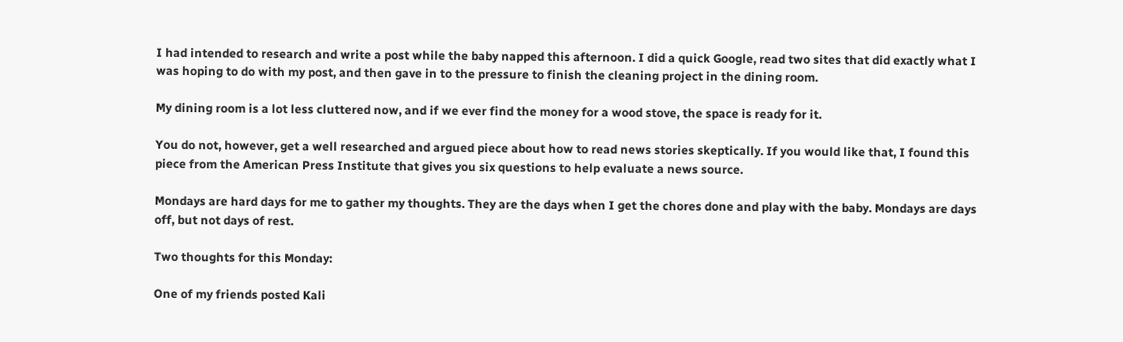I had intended to research and write a post while the baby napped this afternoon. I did a quick Google, read two sites that did exactly what I was hoping to do with my post, and then gave in to the pressure to finish the cleaning project in the dining room.

My dining room is a lot less cluttered now, and if we ever find the money for a wood stove, the space is ready for it.

You do not, however, get a well researched and argued piece about how to read news stories skeptically. If you would like that, I found this piece from the American Press Institute that gives you six questions to help evaluate a news source.

Mondays are hard days for me to gather my thoughts. They are the days when I get the chores done and play with the baby. Mondays are days off, but not days of rest.

Two thoughts for this Monday:

One of my friends posted Kali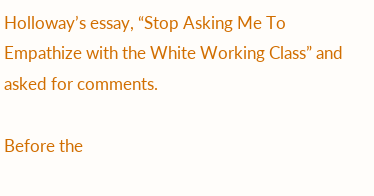Holloway’s essay, “Stop Asking Me To Empathize with the White Working Class” and asked for comments.

Before the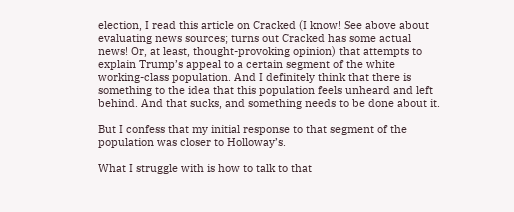election, I read this article on Cracked (I know! See above about evaluating news sources; turns out Cracked has some actual news! Or, at least, thought-provoking opinion) that attempts to explain Trump’s appeal to a certain segment of the white working-class population. And I definitely think that there is something to the idea that this population feels unheard and left behind. And that sucks, and something needs to be done about it.

But I confess that my initial response to that segment of the population was closer to Holloway’s.

What I struggle with is how to talk to that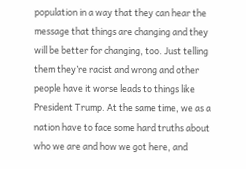population in a way that they can hear the message that things are changing and they will be better for changing, too. Just telling them they’re racist and wrong and other people have it worse leads to things like President Trump. At the same time, we as a nation have to face some hard truths about who we are and how we got here, and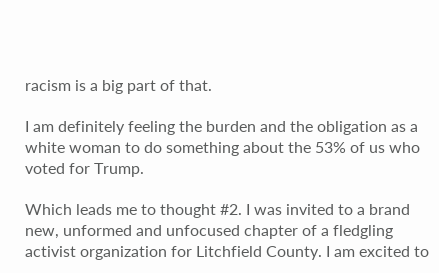racism is a big part of that.

I am definitely feeling the burden and the obligation as a white woman to do something about the 53% of us who voted for Trump.

Which leads me to thought #2. I was invited to a brand new, unformed and unfocused chapter of a fledgling activist organization for Litchfield County. I am excited to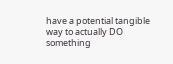have a potential tangible way to actually DO something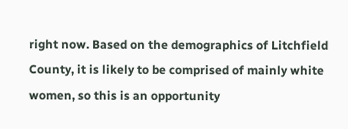right now. Based on the demographics of Litchfield County, it is likely to be comprised of mainly white women, so this is an opportunity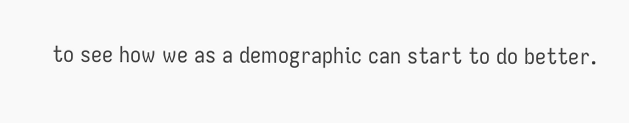to see how we as a demographic can start to do better.